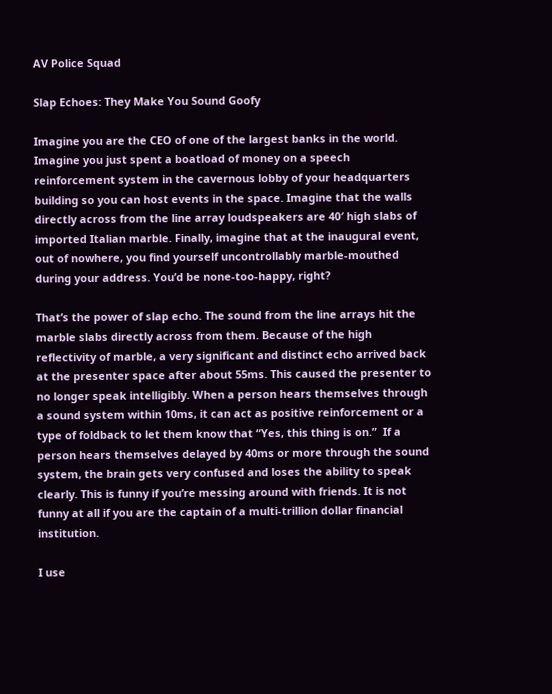AV Police Squad

Slap Echoes: They Make You Sound Goofy

Imagine you are the CEO of one of the largest banks in the world. Imagine you just spent a boatload of money on a speech reinforcement system in the cavernous lobby of your headquarters building so you can host events in the space. Imagine that the walls directly across from the line array loudspeakers are 40′ high slabs of imported Italian marble. Finally, imagine that at the inaugural event, out of nowhere, you find yourself uncontrollably marble-mouthed during your address. You’d be none-too-happy, right?

That’s the power of slap echo. The sound from the line arrays hit the marble slabs directly across from them. Because of the high reflectivity of marble, a very significant and distinct echo arrived back at the presenter space after about 55ms. This caused the presenter to no longer speak intelligibly. When a person hears themselves through a sound system within 10ms, it can act as positive reinforcement or a type of foldback to let them know that “Yes, this thing is on.”  If a person hears themselves delayed by 40ms or more through the sound system, the brain gets very confused and loses the ability to speak clearly. This is funny if you’re messing around with friends. It is not funny at all if you are the captain of a multi-trillion dollar financial institution.

I use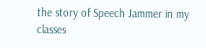the story of Speech Jammer in my classes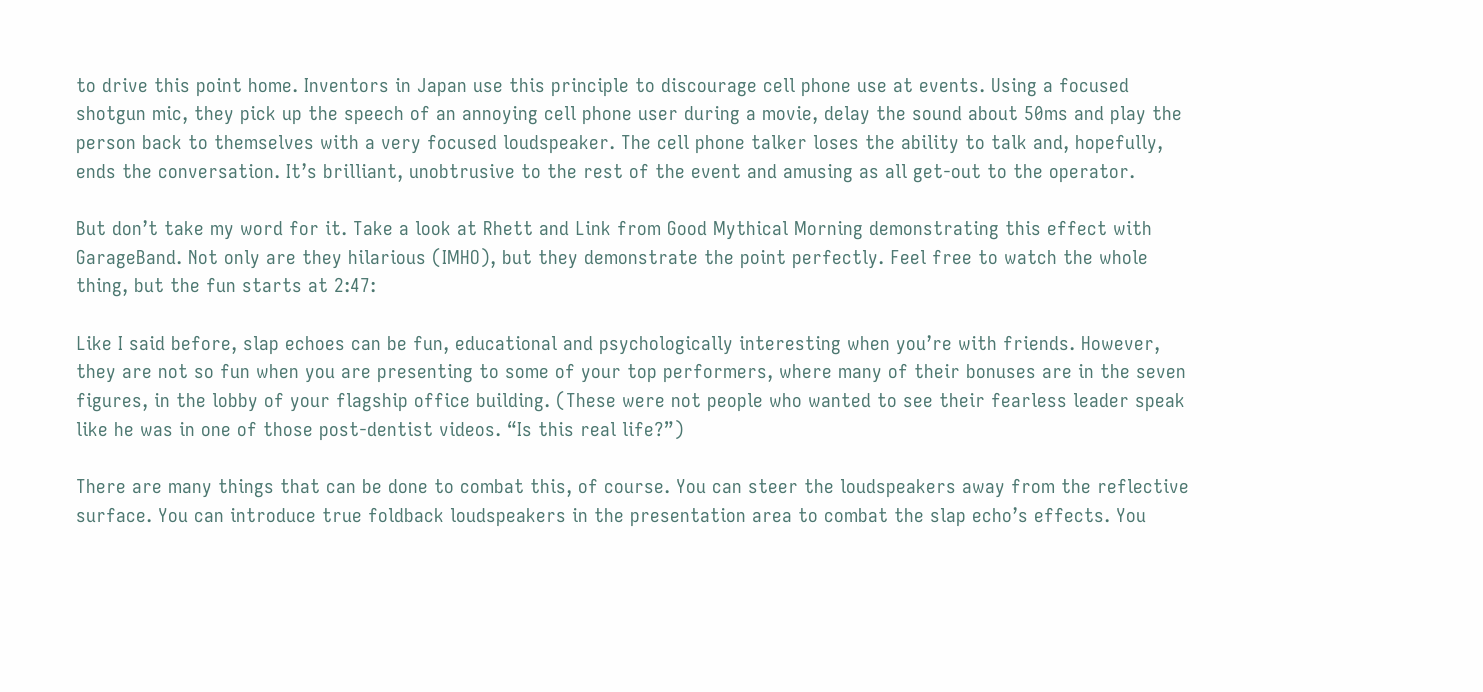to drive this point home. Inventors in Japan use this principle to discourage cell phone use at events. Using a focused shotgun mic, they pick up the speech of an annoying cell phone user during a movie, delay the sound about 50ms and play the person back to themselves with a very focused loudspeaker. The cell phone talker loses the ability to talk and, hopefully, ends the conversation. It’s brilliant, unobtrusive to the rest of the event and amusing as all get-out to the operator.

But don’t take my word for it. Take a look at Rhett and Link from Good Mythical Morning demonstrating this effect with GarageBand. Not only are they hilarious (IMHO), but they demonstrate the point perfectly. Feel free to watch the whole thing, but the fun starts at 2:47:

Like I said before, slap echoes can be fun, educational and psychologically interesting when you’re with friends. However, they are not so fun when you are presenting to some of your top performers, where many of their bonuses are in the seven figures, in the lobby of your flagship office building. (These were not people who wanted to see their fearless leader speak like he was in one of those post-dentist videos. “Is this real life?”)

There are many things that can be done to combat this, of course. You can steer the loudspeakers away from the reflective surface. You can introduce true foldback loudspeakers in the presentation area to combat the slap echo’s effects. You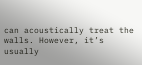can acoustically treat the walls. However, it’s usually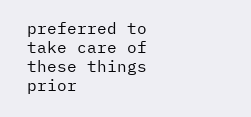preferred to take care of these things prior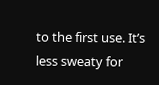to the first use. It’s less sweaty for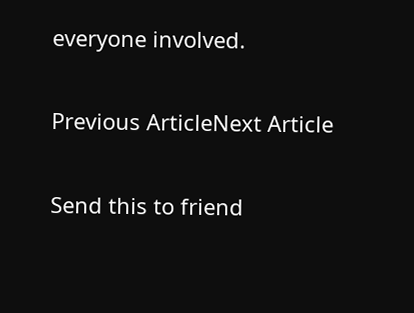everyone involved.

Previous ArticleNext Article

Send this to friend